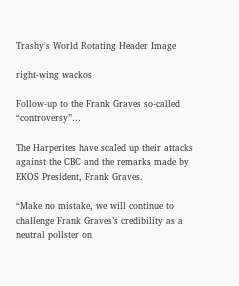Trashy's World Rotating Header Image

right-wing wackos

Follow-up to the Frank Graves so-called “controversy”…

The Harperites have scaled up their attacks against the CBC and the remarks made by EKOS President, Frank Graves.

“Make no mistake, we will continue to challenge Frank Graves’s credibility as a neutral pollster on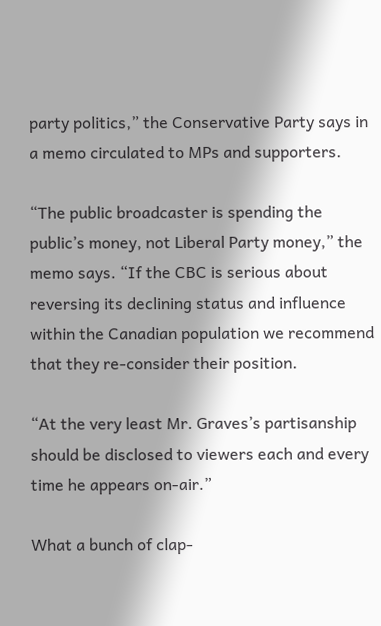party politics,” the Conservative Party says in a memo circulated to MPs and supporters.

“The public broadcaster is spending the public’s money, not Liberal Party money,” the memo says. “If the CBC is serious about reversing its declining status and influence within the Canadian population we recommend that they re-consider their position.

“At the very least Mr. Graves’s partisanship should be disclosed to viewers each and every time he appears on-air.”

What a bunch of clap-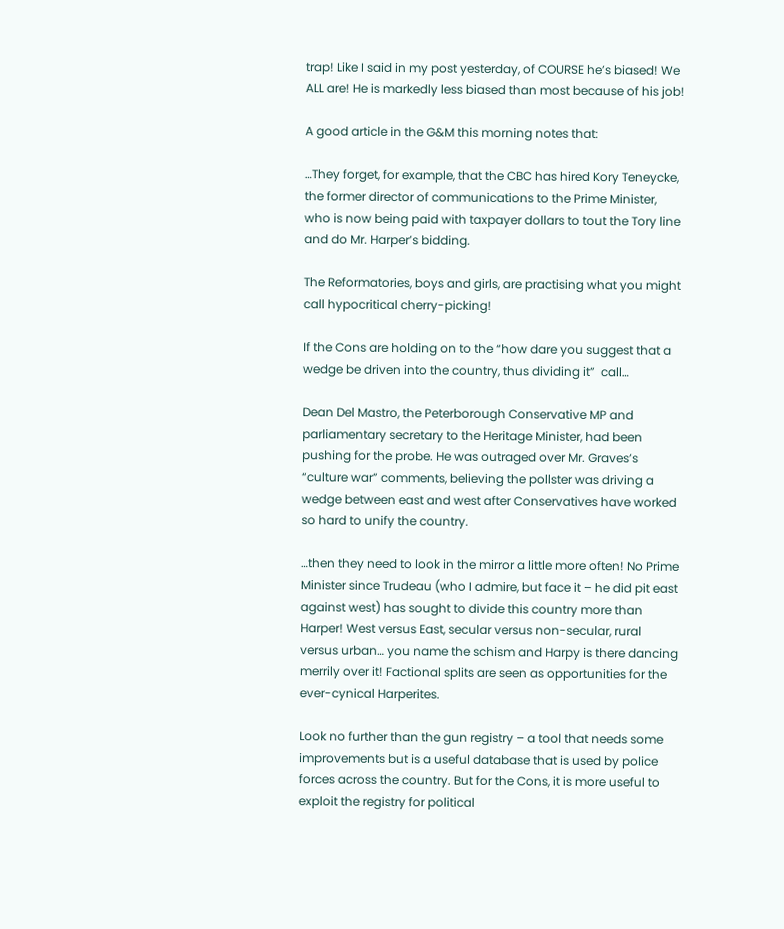trap! Like I said in my post yesterday, of COURSE he’s biased! We ALL are! He is markedly less biased than most because of his job!

A good article in the G&M this morning notes that:

…They forget, for example, that the CBC has hired Kory Teneycke, the former director of communications to the Prime Minister, who is now being paid with taxpayer dollars to tout the Tory line and do Mr. Harper’s bidding.

The Reformatories, boys and girls, are practising what you might call hypocritical cherry-picking!

If the Cons are holding on to the “how dare you suggest that a wedge be driven into the country, thus dividing it”  call…

Dean Del Mastro, the Peterborough Conservative MP and parliamentary secretary to the Heritage Minister, had been pushing for the probe. He was outraged over Mr. Graves’s “culture war” comments, believing the pollster was driving a wedge between east and west after Conservatives have worked so hard to unify the country.

…then they need to look in the mirror a little more often! No Prime Minister since Trudeau (who I admire, but face it – he did pit east against west) has sought to divide this country more than Harper! West versus East, secular versus non-secular, rural versus urban… you name the schism and Harpy is there dancing merrily over it! Factional splits are seen as opportunities for the ever-cynical Harperites.

Look no further than the gun registry – a tool that needs some improvements but is a useful database that is used by police forces across the country. But for the Cons, it is more useful to exploit the registry for political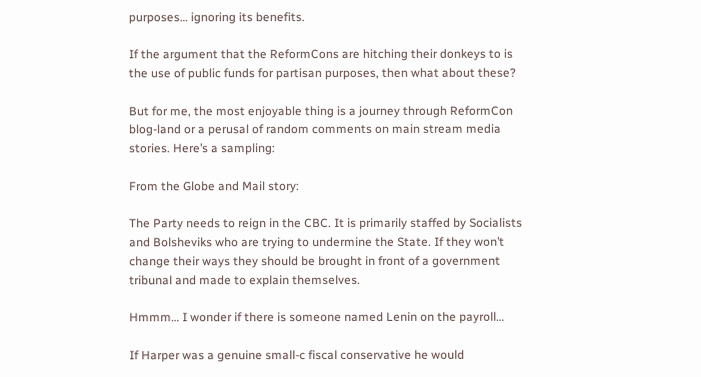purposes… ignoring its benefits.

If the argument that the ReformCons are hitching their donkeys to is the use of public funds for partisan purposes, then what about these?

But for me, the most enjoyable thing is a journey through ReformCon blog-land or a perusal of random comments on main stream media stories. Here’s a sampling:

From the Globe and Mail story:

The Party needs to reign in the CBC. It is primarily staffed by Socialists and Bolsheviks who are trying to undermine the State. If they won’t change their ways they should be brought in front of a government tribunal and made to explain themselves.

Hmmm… I wonder if there is someone named Lenin on the payroll…

If Harper was a genuine small-c fiscal conservative he would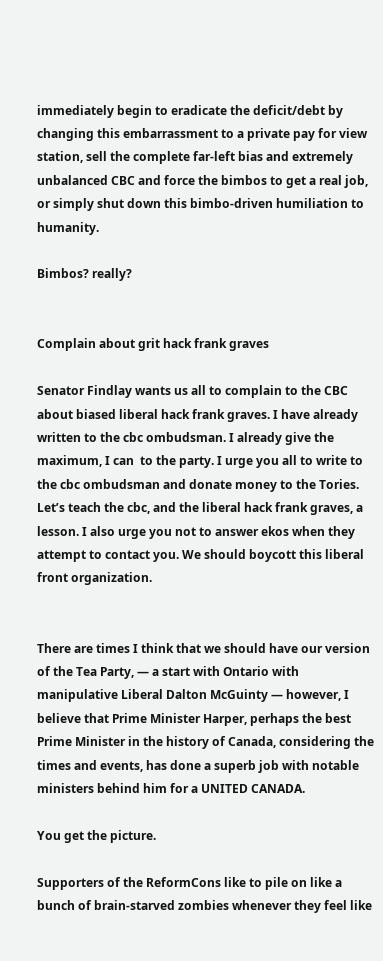immediately begin to eradicate the deficit/debt by changing this embarrassment to a private pay for view station, sell the complete far-left bias and extremely unbalanced CBC and force the bimbos to get a real job, or simply shut down this bimbo-driven humiliation to humanity.

Bimbos? really?


Complain about grit hack frank graves

Senator Findlay wants us all to complain to the CBC about biased liberal hack frank graves. I have already written to the cbc ombudsman. I already give the maximum, I can  to the party. I urge you all to write to the cbc ombudsman and donate money to the Tories. Let’s teach the cbc, and the liberal hack frank graves, a lesson. I also urge you not to answer ekos when they attempt to contact you. We should boycott this liberal front organization.


There are times I think that we should have our version of the Tea Party, — a start with Ontario with manipulative Liberal Dalton McGuinty — however, I believe that Prime Minister Harper, perhaps the best Prime Minister in the history of Canada, considering the times and events, has done a superb job with notable ministers behind him for a UNITED CANADA.

You get the picture.

Supporters of the ReformCons like to pile on like a bunch of brain-starved zombies whenever they feel like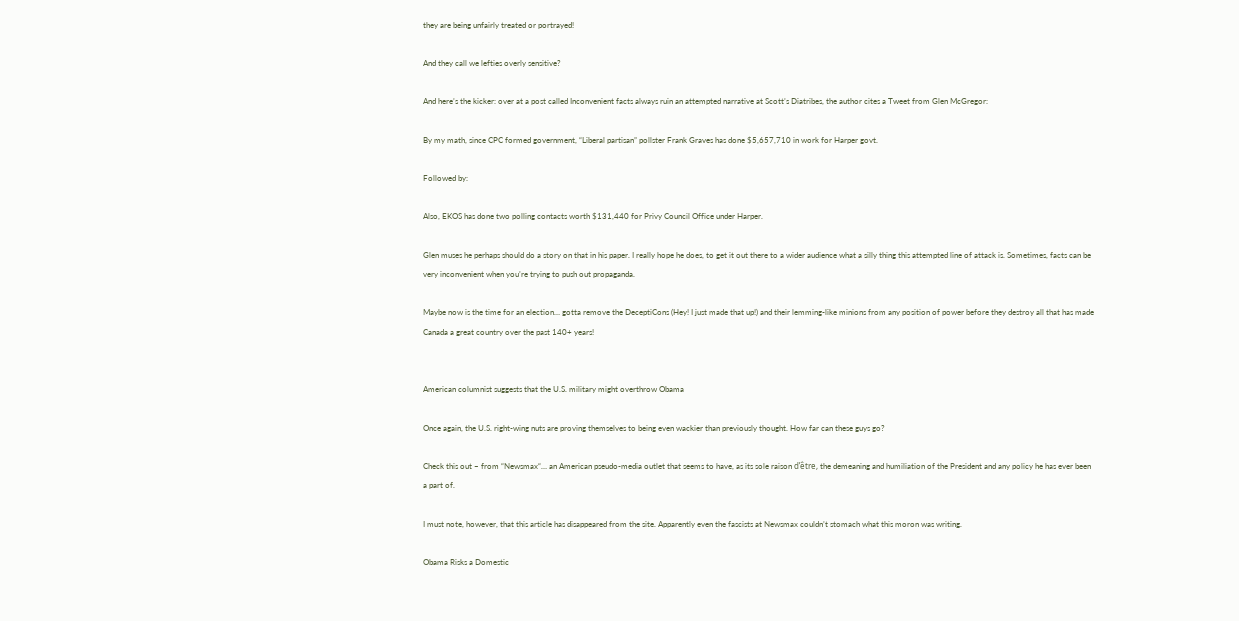they are being unfairly treated or portrayed!

And they call we lefties overly sensitive?

And here’s the kicker: over at a post called Inconvenient facts always ruin an attempted narrative at Scott’s Diatribes, the author cites a Tweet from Glen McGregor:

By my math, since CPC formed government, “Liberal partisan” pollster Frank Graves has done $5,657,710 in work for Harper govt.

Followed by:

Also, EKOS has done two polling contacts worth $131,440 for Privy Council Office under Harper.

Glen muses he perhaps should do a story on that in his paper. I really hope he does, to get it out there to a wider audience what a silly thing this attempted line of attack is. Sometimes, facts can be very inconvenient when you’re trying to push out propaganda.

Maybe now is the time for an election… gotta remove the DeceptiCons (Hey! I just made that up!) and their lemming-like minions from any position of power before they destroy all that has made Canada a great country over the past 140+ years!


American columnist suggests that the U.S. military might overthrow Obama

Once again, the U.S. right-wing nuts are proving themselves to being even wackier than previously thought. How far can these guys go?

Check this out – from “Newsmax“… an American pseudo-media outlet that seems to have, as its sole raison d’être, the demeaning and humiliation of the President and any policy he has ever been a part of.

I must note, however, that this article has disappeared from the site. Apparently even the fascists at Newsmax couldn’t stomach what this moron was writing.

Obama Risks a Domestic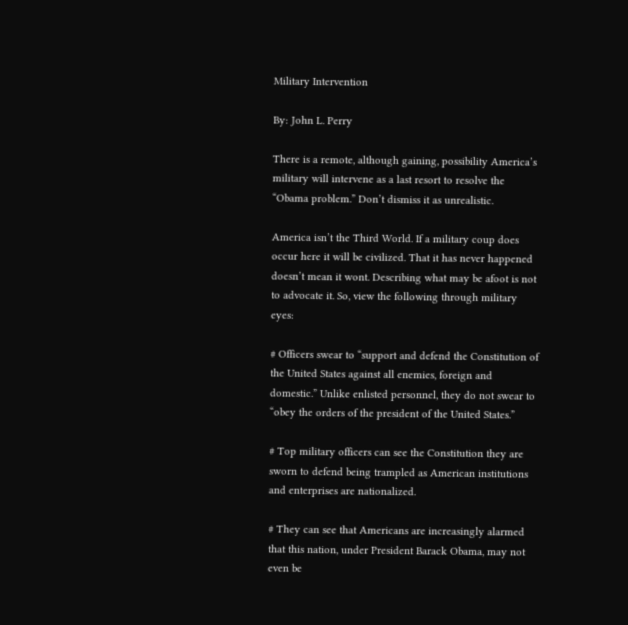Military Intervention

By: John L. Perry

There is a remote, although gaining, possibility America’s military will intervene as a last resort to resolve the “Obama problem.” Don’t dismiss it as unrealistic.

America isn’t the Third World. If a military coup does occur here it will be civilized. That it has never happened doesn’t mean it wont. Describing what may be afoot is not to advocate it. So, view the following through military eyes:

# Officers swear to “support and defend the Constitution of the United States against all enemies, foreign and domestic.” Unlike enlisted personnel, they do not swear to “obey the orders of the president of the United States.”

# Top military officers can see the Constitution they are sworn to defend being trampled as American institutions and enterprises are nationalized.

# They can see that Americans are increasingly alarmed that this nation, under President Barack Obama, may not even be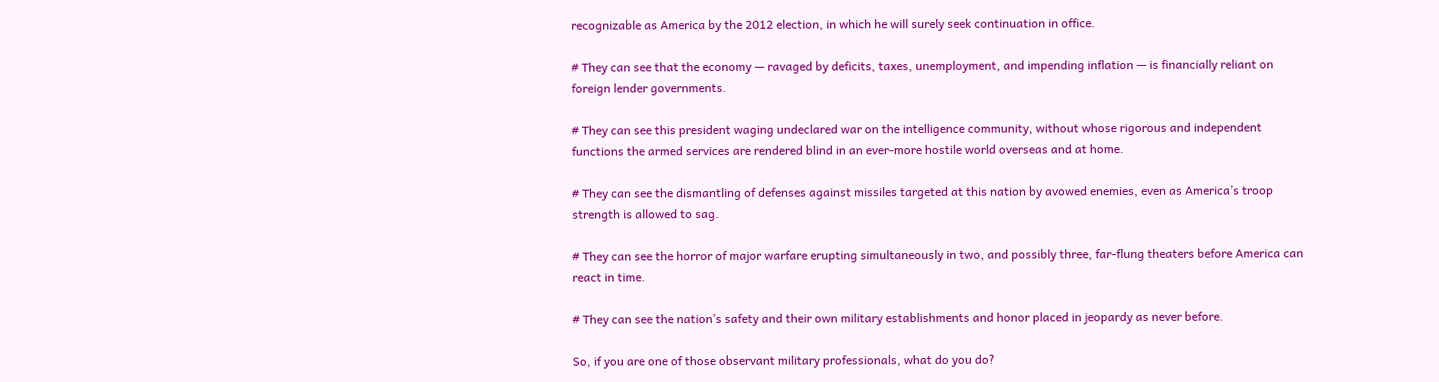recognizable as America by the 2012 election, in which he will surely seek continuation in office.

# They can see that the economy — ravaged by deficits, taxes, unemployment, and impending inflation — is financially reliant on foreign lender governments.

# They can see this president waging undeclared war on the intelligence community, without whose rigorous and independent functions the armed services are rendered blind in an ever-more hostile world overseas and at home.

# They can see the dismantling of defenses against missiles targeted at this nation by avowed enemies, even as America’s troop strength is allowed to sag.

# They can see the horror of major warfare erupting simultaneously in two, and possibly three, far-flung theaters before America can react in time.

# They can see the nation’s safety and their own military establishments and honor placed in jeopardy as never before.

So, if you are one of those observant military professionals, what do you do?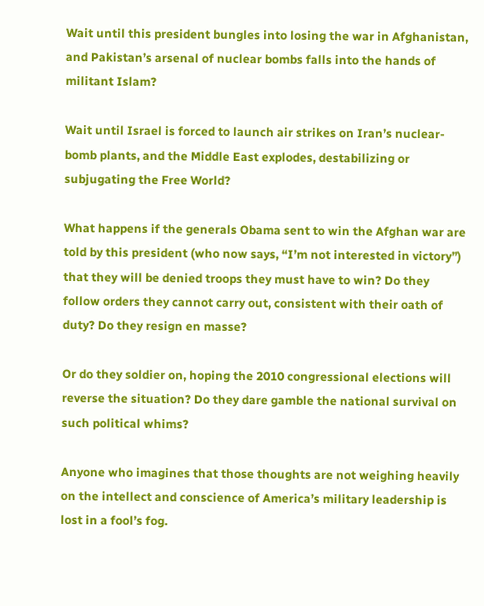Wait until this president bungles into losing the war in Afghanistan, and Pakistan’s arsenal of nuclear bombs falls into the hands of militant Islam?

Wait until Israel is forced to launch air strikes on Iran’s nuclear-bomb plants, and the Middle East explodes, destabilizing or subjugating the Free World?

What happens if the generals Obama sent to win the Afghan war are told by this president (who now says, “I’m not interested in victory”) that they will be denied troops they must have to win? Do they follow orders they cannot carry out, consistent with their oath of duty? Do they resign en masse?

Or do they soldier on, hoping the 2010 congressional elections will reverse the situation? Do they dare gamble the national survival on such political whims?

Anyone who imagines that those thoughts are not weighing heavily on the intellect and conscience of America’s military leadership is lost in a fool’s fog.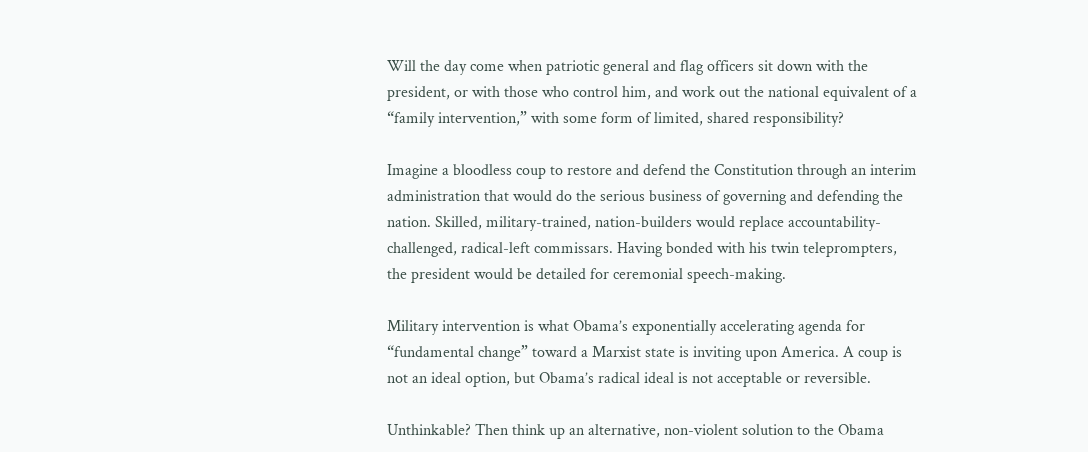Will the day come when patriotic general and flag officers sit down with the president, or with those who control him, and work out the national equivalent of a “family intervention,” with some form of limited, shared responsibility?

Imagine a bloodless coup to restore and defend the Constitution through an interim administration that would do the serious business of governing and defending the nation. Skilled, military-trained, nation-builders would replace accountability-challenged, radical-left commissars. Having bonded with his twin teleprompters, the president would be detailed for ceremonial speech-making.

Military intervention is what Obama’s exponentially accelerating agenda for “fundamental change” toward a Marxist state is inviting upon America. A coup is not an ideal option, but Obama’s radical ideal is not acceptable or reversible.

Unthinkable? Then think up an alternative, non-violent solution to the Obama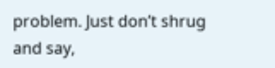problem. Just don’t shrug and say,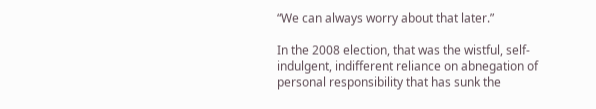“We can always worry about that later.”

In the 2008 election, that was the wistful, self-indulgent, indifferent reliance on abnegation of personal responsibility that has sunk the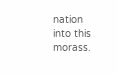nation into this morass.